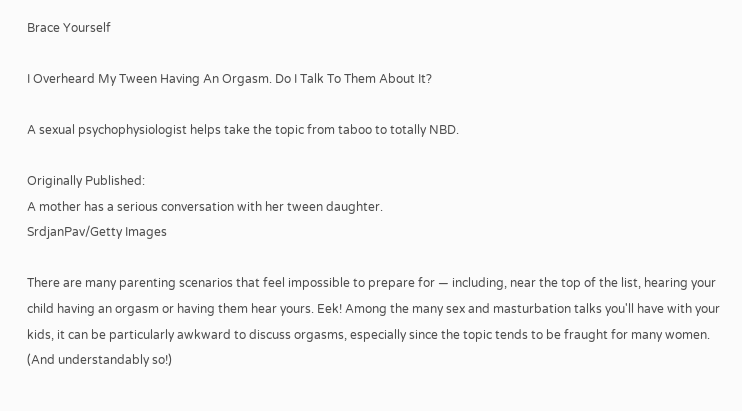Brace Yourself

I Overheard My Tween Having An Orgasm. Do I Talk To Them About It?

A sexual psychophysiologist helps take the topic from taboo to totally NBD.

Originally Published:
A mother has a serious conversation with her tween daughter.
SrdjanPav/Getty Images

There are many parenting scenarios that feel impossible to prepare for — including, near the top of the list, hearing your child having an orgasm or having them hear yours. Eek! Among the many sex and masturbation talks you'll have with your kids, it can be particularly awkward to discuss orgasms, especially since the topic tends to be fraught for many women. (And understandably so!)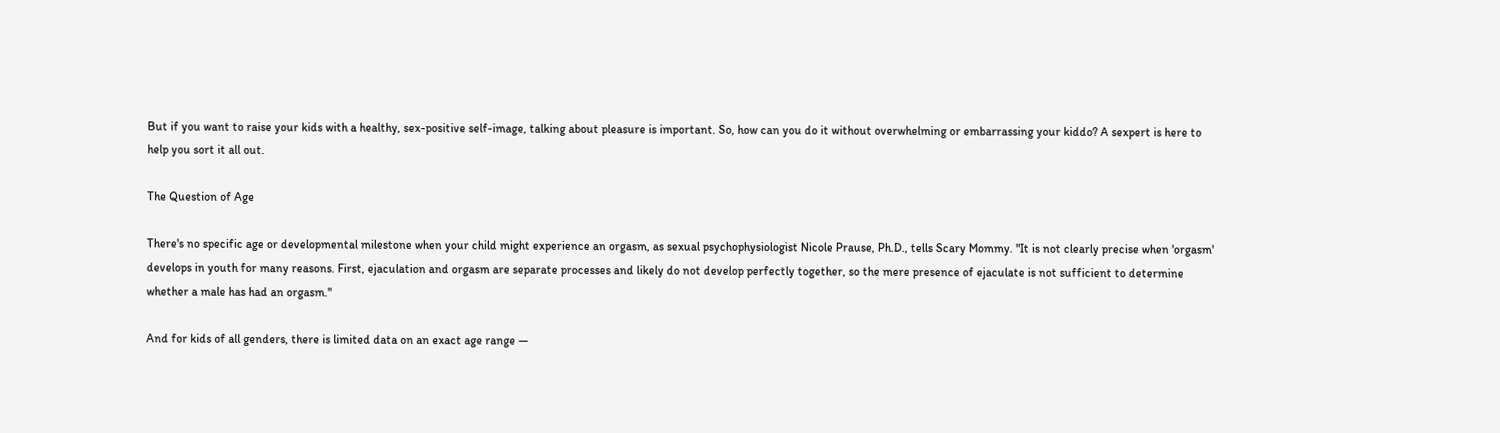But if you want to raise your kids with a healthy, sex-positive self-image, talking about pleasure is important. So, how can you do it without overwhelming or embarrassing your kiddo? A sexpert is here to help you sort it all out.

The Question of Age

There's no specific age or developmental milestone when your child might experience an orgasm, as sexual psychophysiologist Nicole Prause, Ph.D., tells Scary Mommy. "It is not clearly precise when 'orgasm' develops in youth for many reasons. First, ejaculation and orgasm are separate processes and likely do not develop perfectly together, so the mere presence of ejaculate is not sufficient to determine whether a male has had an orgasm."

And for kids of all genders, there is limited data on an exact age range —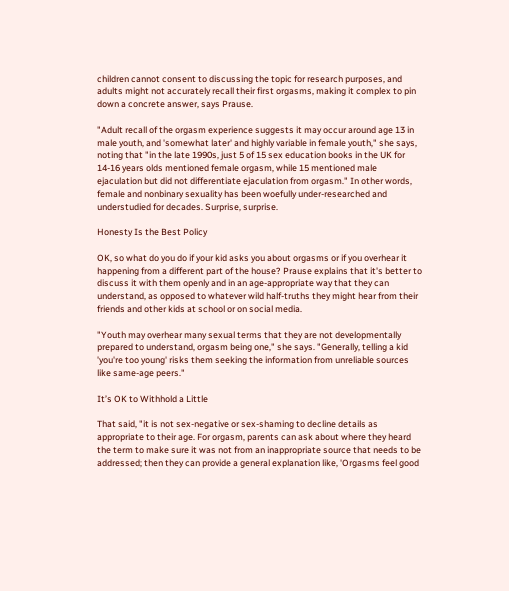children cannot consent to discussing the topic for research purposes, and adults might not accurately recall their first orgasms, making it complex to pin down a concrete answer, says Prause.

"Adult recall of the orgasm experience suggests it may occur around age 13 in male youth, and 'somewhat later' and highly variable in female youth," she says, noting that "in the late 1990s, just 5 of 15 sex education books in the UK for 14-16 years olds mentioned female orgasm, while 15 mentioned male ejaculation but did not differentiate ejaculation from orgasm." In other words, female and nonbinary sexuality has been woefully under-researched and understudied for decades. Surprise, surprise.

Honesty Is the Best Policy

OK, so what do you do if your kid asks you about orgasms or if you overhear it happening from a different part of the house? Prause explains that it's better to discuss it with them openly and in an age-appropriate way that they can understand, as opposed to whatever wild half-truths they might hear from their friends and other kids at school or on social media.

"Youth may overhear many sexual terms that they are not developmentally prepared to understand, orgasm being one," she says. "Generally, telling a kid 'you're too young' risks them seeking the information from unreliable sources like same-age peers."

It’s OK to Withhold a Little

That said, "it is not sex-negative or sex-shaming to decline details as appropriate to their age. For orgasm, parents can ask about where they heard the term to make sure it was not from an inappropriate source that needs to be addressed; then they can provide a general explanation like, 'Orgasms feel good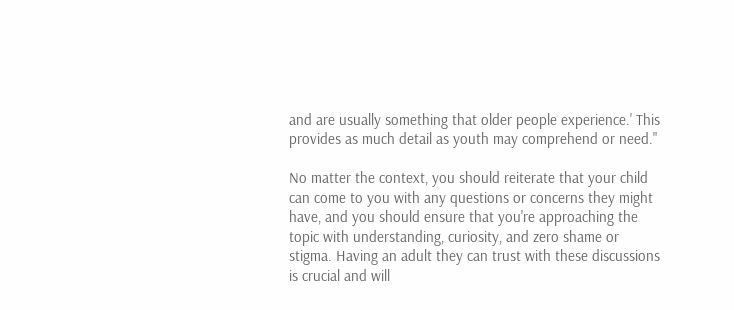and are usually something that older people experience.' This provides as much detail as youth may comprehend or need."

No matter the context, you should reiterate that your child can come to you with any questions or concerns they might have, and you should ensure that you're approaching the topic with understanding, curiosity, and zero shame or stigma. Having an adult they can trust with these discussions is crucial and will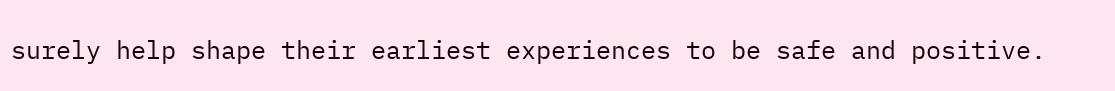surely help shape their earliest experiences to be safe and positive.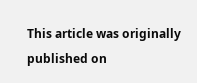This article was originally published on